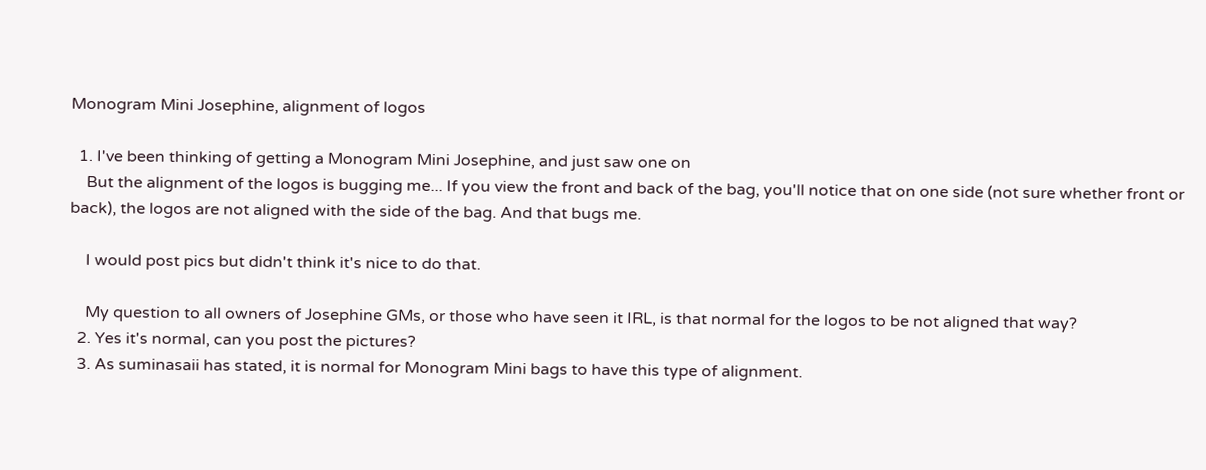Monogram Mini Josephine, alignment of logos

  1. I've been thinking of getting a Monogram Mini Josephine, and just saw one on
    But the alignment of the logos is bugging me... If you view the front and back of the bag, you'll notice that on one side (not sure whether front or back), the logos are not aligned with the side of the bag. And that bugs me.

    I would post pics but didn't think it's nice to do that.

    My question to all owners of Josephine GMs, or those who have seen it IRL, is that normal for the logos to be not aligned that way?
  2. Yes it's normal, can you post the pictures?
  3. As suminasaii has stated, it is normal for Monogram Mini bags to have this type of alignment.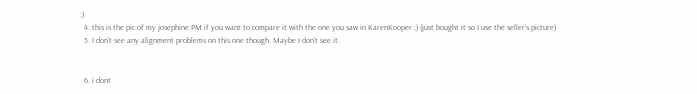;)
  4. this is the pic of my josephine PM if you want to compare it with the one you saw in KarenKooper ;) (just bought it so I use the seller's picture)
  5. I don't see any alignment problems on this one though. Maybe I don't see it.


  6. i dont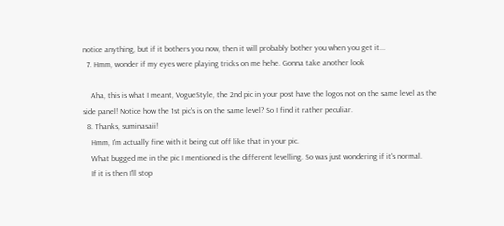notice anything, but if it bothers you now, then it will probably bother you when you get it...
  7. Hmm, wonder if my eyes were playing tricks on me hehe. Gonna take another look

    Aha, this is what I meant, VogueStyle, the 2nd pic in your post have the logos not on the same level as the side panel! Notice how the 1st pic's is on the same level? So I find it rather peculiar.
  8. Thanks, suminasaii!
    Hmm, I'm actually fine with it being cut off like that in your pic.
    What bugged me in the pic I mentioned is the different levelling. So was just wondering if it's normal.
    If it is then I'll stop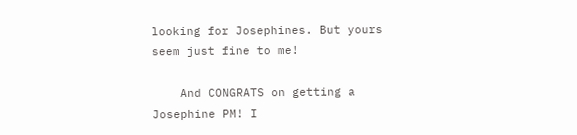looking for Josephines. But yours seem just fine to me!

    And CONGRATS on getting a Josephine PM! I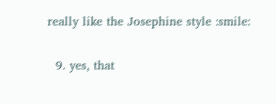really like the Josephine style :smile:

  9. yes, that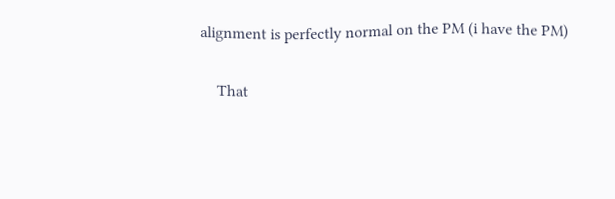alignment is perfectly normal on the PM (i have the PM)

    That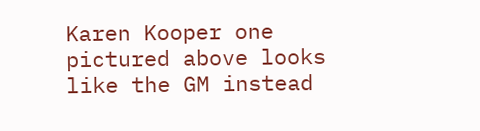Karen Kooper one pictured above looks like the GM instead